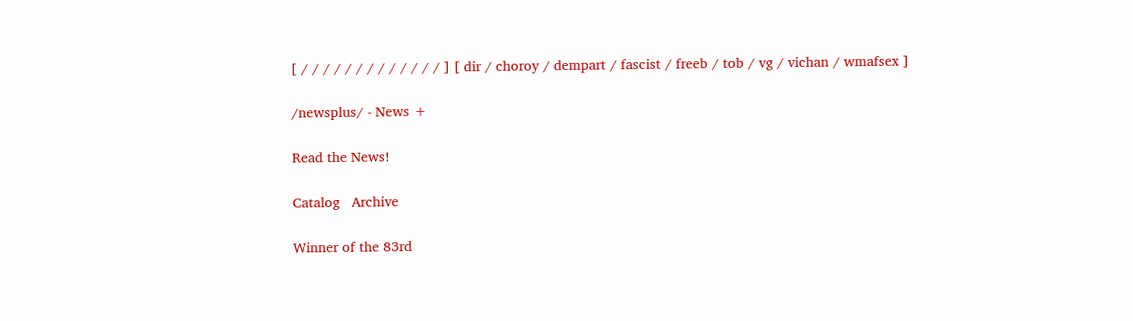[ / / / / / / / / / / / / / ] [ dir / choroy / dempart / fascist / freeb / tob / vg / vichan / wmafsex ]

/newsplus/ - News +

Read the News!

Catalog   Archive

Winner of the 83rd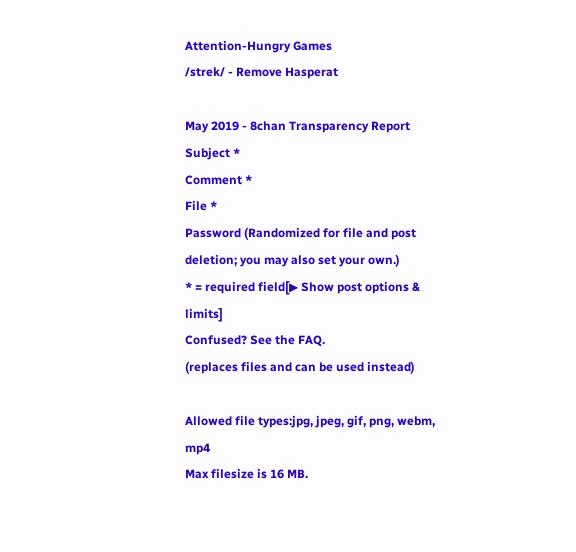Attention-Hungry Games
/strek/ - Remove Hasperat

May 2019 - 8chan Transparency Report
Subject *
Comment *
File *
Password (Randomized for file and post deletion; you may also set your own.)
* = required field[▶ Show post options & limits]
Confused? See the FAQ.
(replaces files and can be used instead)

Allowed file types:jpg, jpeg, gif, png, webm, mp4
Max filesize is 16 MB.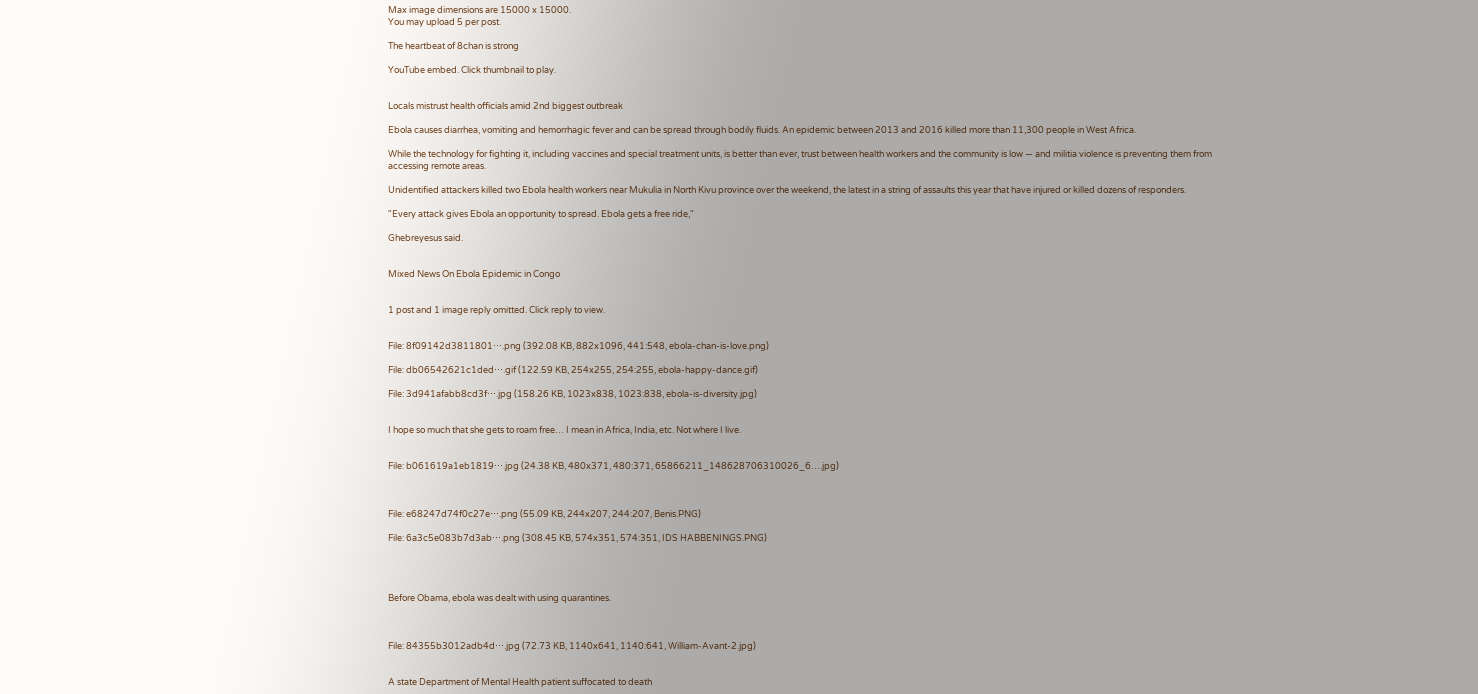Max image dimensions are 15000 x 15000.
You may upload 5 per post.

The heartbeat of 8chan is strong

YouTube embed. Click thumbnail to play.


Locals mistrust health officials amid 2nd biggest outbreak

Ebola causes diarrhea, vomiting and hemorrhagic fever and can be spread through bodily fluids. An epidemic between 2013 and 2016 killed more than 11,300 people in West Africa.

While the technology for fighting it, including vaccines and special treatment units, is better than ever, trust between health workers and the community is low — and militia violence is preventing them from accessing remote areas.

Unidentified attackers killed two Ebola health workers near Mukulia in North Kivu province over the weekend, the latest in a string of assaults this year that have injured or killed dozens of responders.

"Every attack gives Ebola an opportunity to spread. Ebola gets a free ride,"

Ghebreyesus said.


Mixed News On Ebola Epidemic in Congo


1 post and 1 image reply omitted. Click reply to view.


File: 8f09142d3811801⋯.png (392.08 KB, 882x1096, 441:548, ebola-chan-is-love.png)

File: db06542621c1ded⋯.gif (122.59 KB, 254x255, 254:255, ebola-happy-dance.gif)

File: 3d941afabb8cd3f⋯.jpg (158.26 KB, 1023x838, 1023:838, ebola-is-diversity.jpg)


I hope so much that she gets to roam free… I mean in Africa, India, etc. Not where I live.


File: b061619a1eb1819⋯.jpg (24.38 KB, 480x371, 480:371, 65866211_148628706310026_6….jpg)



File: e68247d74f0c27e⋯.png (55.09 KB, 244x207, 244:207, Benis.PNG)

File: 6a3c5e083b7d3ab⋯.png (308.45 KB, 574x351, 574:351, IDS HABBENINGS.PNG)




Before Obama, ebola was dealt with using quarantines.



File: 84355b3012adb4d⋯.jpg (72.73 KB, 1140x641, 1140:641, William-Avant-2.jpg)


A state Department of Mental Health patient suffocated to death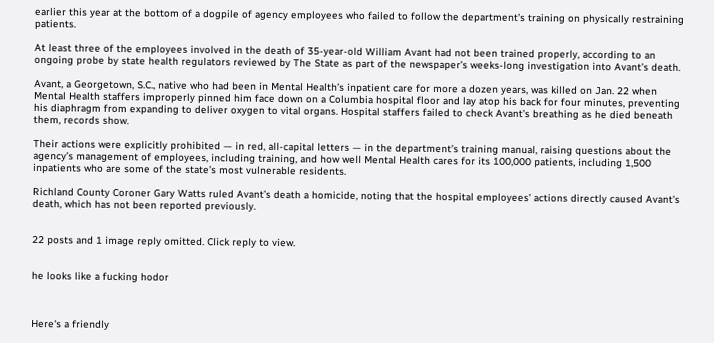earlier this year at the bottom of a dogpile of agency employees who failed to follow the department’s training on physically restraining patients.

At least three of the employees involved in the death of 35-year-old William Avant had not been trained properly, according to an ongoing probe by state health regulators reviewed by The State as part of the newspaper’s weeks-long investigation into Avant’s death.

Avant, a Georgetown, S.C., native who had been in Mental Health’s inpatient care for more a dozen years, was killed on Jan. 22 when Mental Health staffers improperly pinned him face down on a Columbia hospital floor and lay atop his back for four minutes, preventing his diaphragm from expanding to deliver oxygen to vital organs. Hospital staffers failed to check Avant’s breathing as he died beneath them, records show.

Their actions were explicitly prohibited — in red, all-capital letters — in the department’s training manual, raising questions about the agency’s management of employees, including training, and how well Mental Health cares for its 100,000 patients, including 1,500 inpatients who are some of the state’s most vulnerable residents.

Richland County Coroner Gary Watts ruled Avant’s death a homicide, noting that the hospital employees’ actions directly caused Avant’s death, which has not been reported previously.


22 posts and 1 image reply omitted. Click reply to view.


he looks like a fucking hodor



Here's a friendly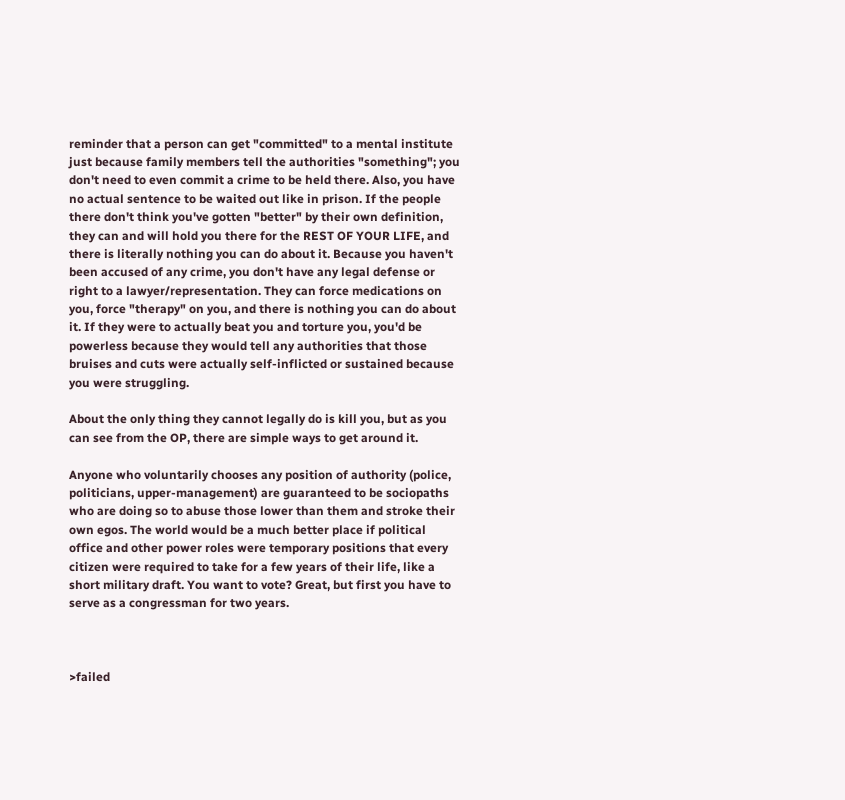reminder that a person can get "committed" to a mental institute just because family members tell the authorities "something"; you don't need to even commit a crime to be held there. Also, you have no actual sentence to be waited out like in prison. If the people there don't think you've gotten "better" by their own definition, they can and will hold you there for the REST OF YOUR LIFE, and there is literally nothing you can do about it. Because you haven't been accused of any crime, you don't have any legal defense or right to a lawyer/representation. They can force medications on you, force "therapy" on you, and there is nothing you can do about it. If they were to actually beat you and torture you, you'd be powerless because they would tell any authorities that those bruises and cuts were actually self-inflicted or sustained because you were struggling.

About the only thing they cannot legally do is kill you, but as you can see from the OP, there are simple ways to get around it.

Anyone who voluntarily chooses any position of authority (police, politicians, upper-management) are guaranteed to be sociopaths who are doing so to abuse those lower than them and stroke their own egos. The world would be a much better place if political office and other power roles were temporary positions that every citizen were required to take for a few years of their life, like a short military draft. You want to vote? Great, but first you have to serve as a congressman for two years.



>failed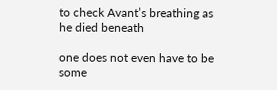to check Avant’s breathing as he died beneath

one does not even have to be some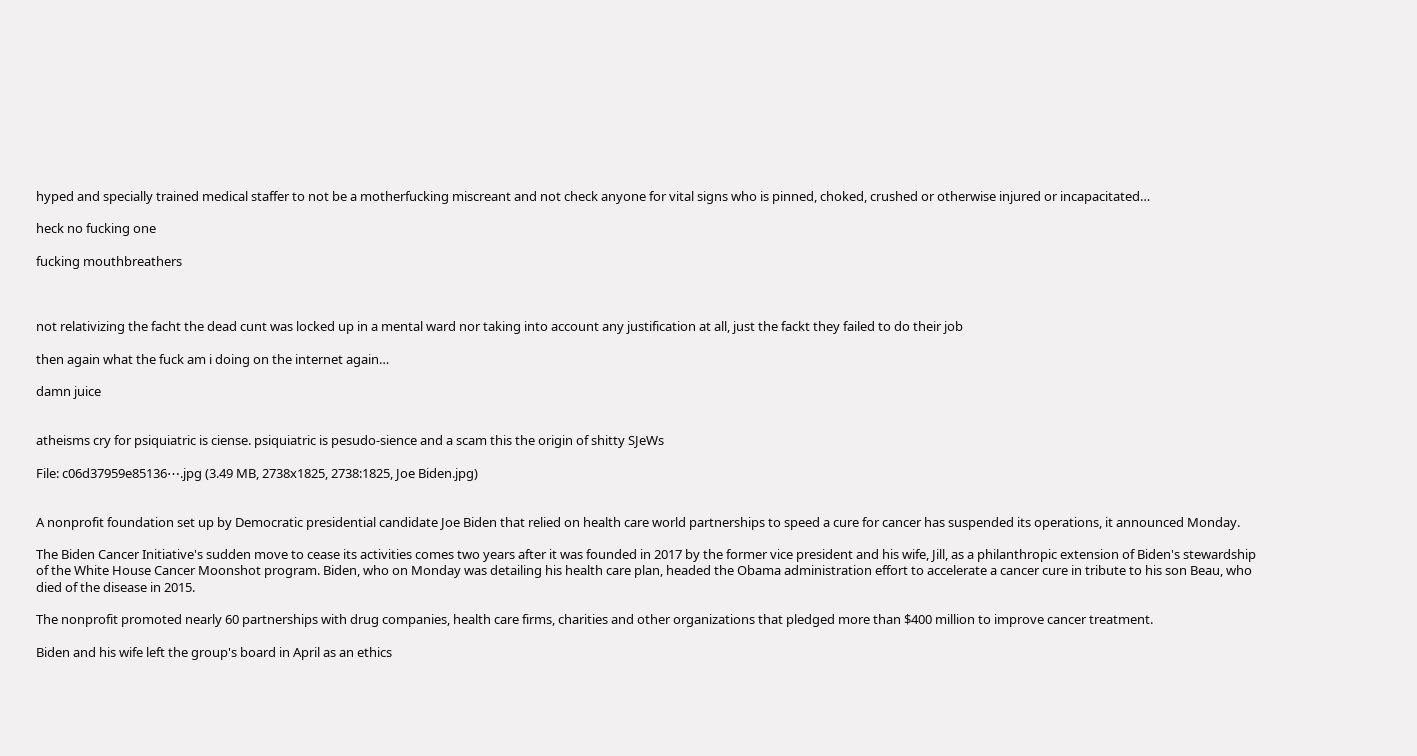hyped and specially trained medical staffer to not be a motherfucking miscreant and not check anyone for vital signs who is pinned, choked, crushed or otherwise injured or incapacitated…

heck no fucking one

fucking mouthbreathers



not relativizing the facht the dead cunt was locked up in a mental ward nor taking into account any justification at all, just the fackt they failed to do their job

then again what the fuck am i doing on the internet again…

damn juice


atheisms cry for psiquiatric is ciense. psiquiatric is pesudo-sience and a scam this the origin of shitty SJeWs

File: c06d37959e85136⋯.jpg (3.49 MB, 2738x1825, 2738:1825, Joe Biden.jpg)


A nonprofit foundation set up by Democratic presidential candidate Joe Biden that relied on health care world partnerships to speed a cure for cancer has suspended its operations, it announced Monday.

The Biden Cancer Initiative's sudden move to cease its activities comes two years after it was founded in 2017 by the former vice president and his wife, Jill, as a philanthropic extension of Biden's stewardship of the White House Cancer Moonshot program. Biden, who on Monday was detailing his health care plan, headed the Obama administration effort to accelerate a cancer cure in tribute to his son Beau, who died of the disease in 2015.

The nonprofit promoted nearly 60 partnerships with drug companies, health care firms, charities and other organizations that pledged more than $400 million to improve cancer treatment.

Biden and his wife left the group's board in April as an ethics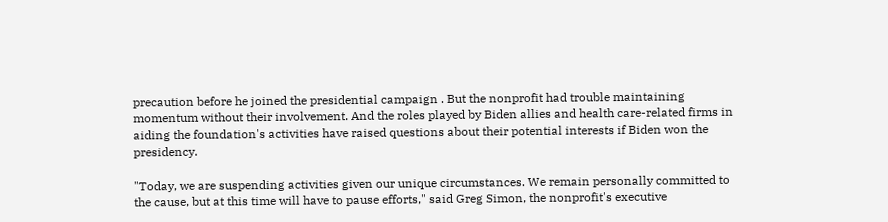precaution before he joined the presidential campaign . But the nonprofit had trouble maintaining momentum without their involvement. And the roles played by Biden allies and health care-related firms in aiding the foundation's activities have raised questions about their potential interests if Biden won the presidency.

"Today, we are suspending activities given our unique circumstances. We remain personally committed to the cause, but at this time will have to pause efforts," said Greg Simon, the nonprofit's executive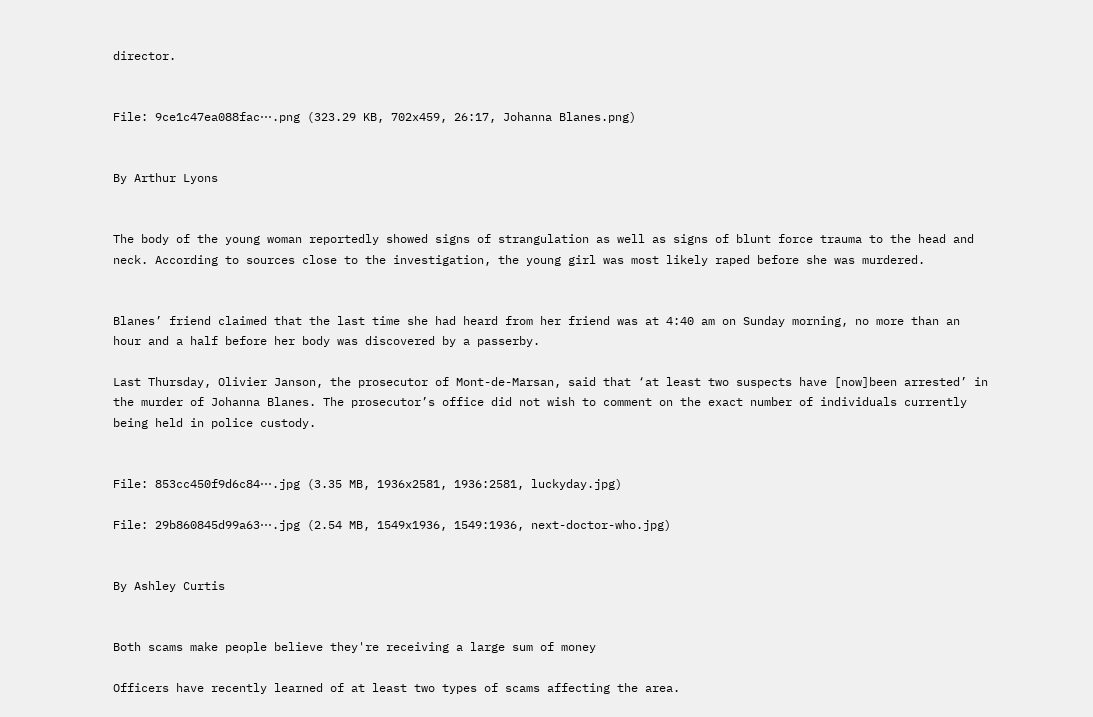director.


File: 9ce1c47ea088fac⋯.png (323.29 KB, 702x459, 26:17, Johanna Blanes.png)


By Arthur Lyons


The body of the young woman reportedly showed signs of strangulation as well as signs of blunt force trauma to the head and neck. According to sources close to the investigation, the young girl was most likely raped before she was murdered.


Blanes’ friend claimed that the last time she had heard from her friend was at 4:40 am on Sunday morning, no more than an hour and a half before her body was discovered by a passerby.

Last Thursday, Olivier Janson, the prosecutor of Mont-de-Marsan, said that ‘at least two suspects have [now]been arrested’ in the murder of Johanna Blanes. The prosecutor’s office did not wish to comment on the exact number of individuals currently being held in police custody.


File: 853cc450f9d6c84⋯.jpg (3.35 MB, 1936x2581, 1936:2581, luckyday.jpg)

File: 29b860845d99a63⋯.jpg (2.54 MB, 1549x1936, 1549:1936, next-doctor-who.jpg)


By Ashley Curtis


Both scams make people believe they're receiving a large sum of money

Officers have recently learned of at least two types of scams affecting the area.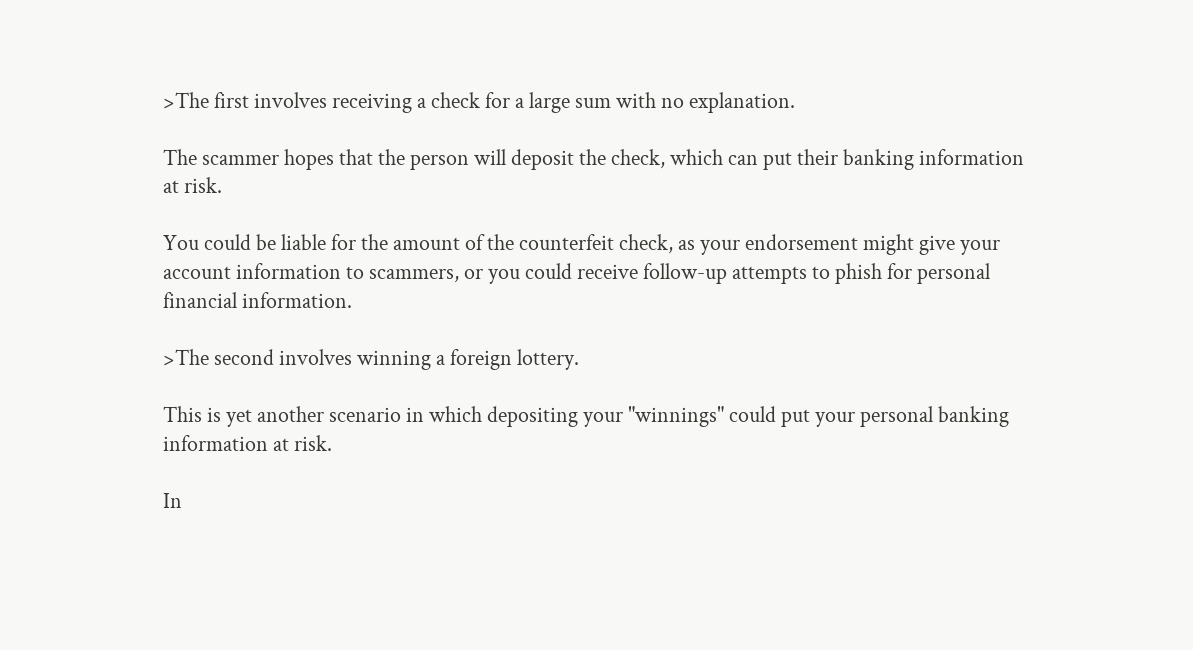>The first involves receiving a check for a large sum with no explanation.

The scammer hopes that the person will deposit the check, which can put their banking information at risk.

You could be liable for the amount of the counterfeit check, as your endorsement might give your account information to scammers, or you could receive follow-up attempts to phish for personal financial information.

>The second involves winning a foreign lottery.

This is yet another scenario in which depositing your "winnings" could put your personal banking information at risk.

In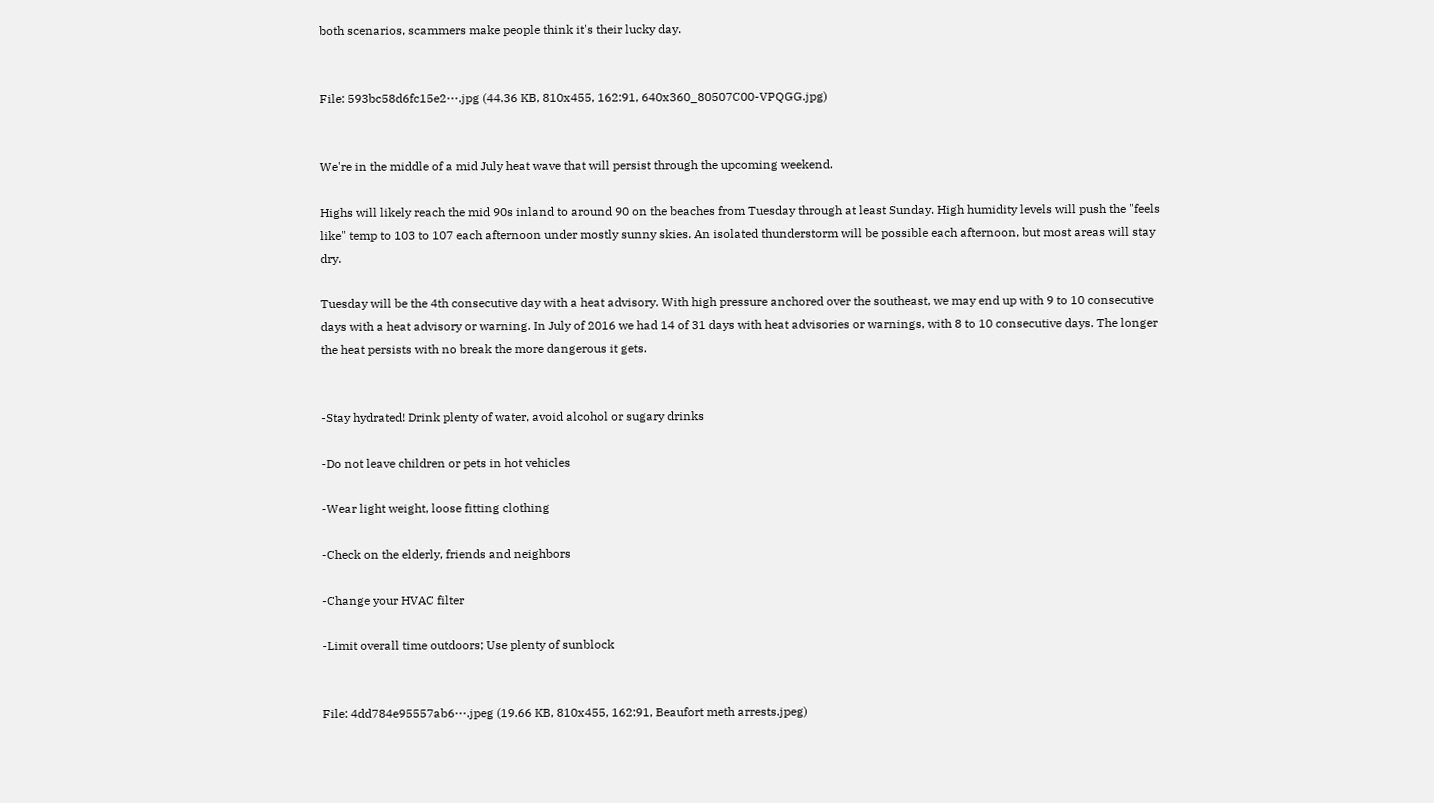both scenarios, scammers make people think it's their lucky day.


File: 593bc58d6fc15e2⋯.jpg (44.36 KB, 810x455, 162:91, 640x360_80507C00-VPQGG.jpg)


We're in the middle of a mid July heat wave that will persist through the upcoming weekend.

Highs will likely reach the mid 90s inland to around 90 on the beaches from Tuesday through at least Sunday. High humidity levels will push the "feels like" temp to 103 to 107 each afternoon under mostly sunny skies. An isolated thunderstorm will be possible each afternoon, but most areas will stay dry.

Tuesday will be the 4th consecutive day with a heat advisory. With high pressure anchored over the southeast, we may end up with 9 to 10 consecutive days with a heat advisory or warning. In July of 2016 we had 14 of 31 days with heat advisories or warnings, with 8 to 10 consecutive days. The longer the heat persists with no break the more dangerous it gets.


-Stay hydrated! Drink plenty of water, avoid alcohol or sugary drinks

-Do not leave children or pets in hot vehicles

-Wear light weight, loose fitting clothing

-Check on the elderly, friends and neighbors

-Change your HVAC filter

-Limit overall time outdoors; Use plenty of sunblock


File: 4dd784e95557ab6⋯.jpeg (19.66 KB, 810x455, 162:91, Beaufort meth arrests.jpeg)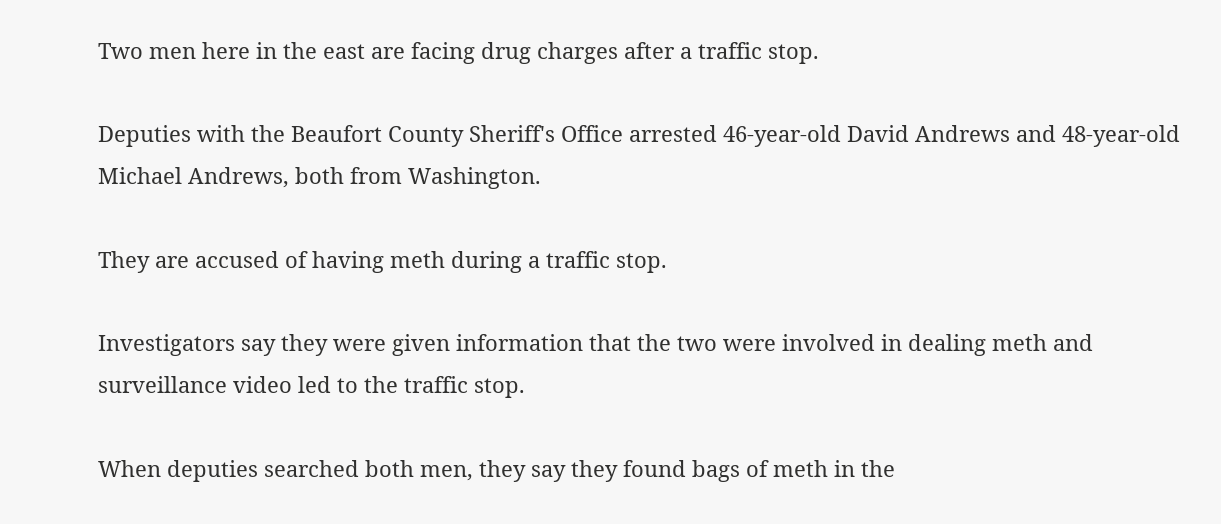Two men here in the east are facing drug charges after a traffic stop.

Deputies with the Beaufort County Sheriff's Office arrested 46-year-old David Andrews and 48-year-old Michael Andrews, both from Washington.

They are accused of having meth during a traffic stop.

Investigators say they were given information that the two were involved in dealing meth and surveillance video led to the traffic stop.

When deputies searched both men, they say they found bags of meth in the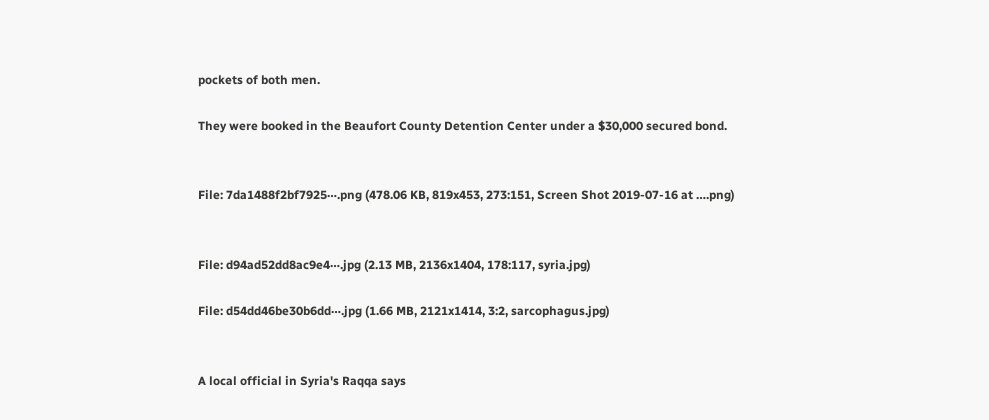pockets of both men.

They were booked in the Beaufort County Detention Center under a $30,000 secured bond.


File: 7da1488f2bf7925⋯.png (478.06 KB, 819x453, 273:151, Screen Shot 2019-07-16 at ….png)


File: d94ad52dd8ac9e4⋯.jpg (2.13 MB, 2136x1404, 178:117, syria.jpg)

File: d54dd46be30b6dd⋯.jpg (1.66 MB, 2121x1414, 3:2, sarcophagus.jpg)


A local official in Syria's Raqqa says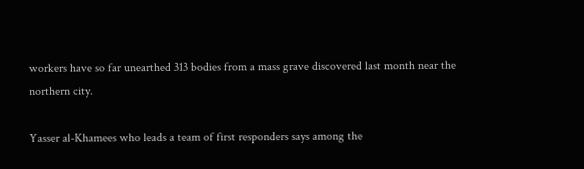workers have so far unearthed 313 bodies from a mass grave discovered last month near the northern city.

Yasser al-Khamees who leads a team of first responders says among the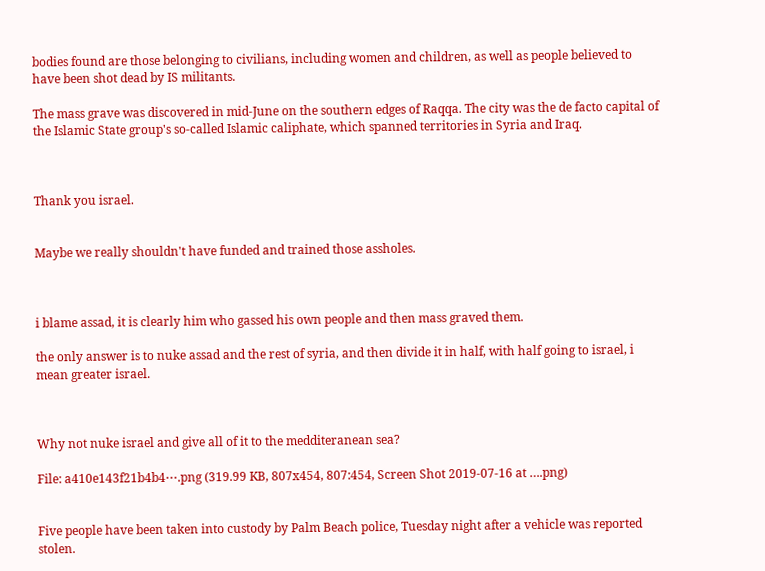bodies found are those belonging to civilians, including women and children, as well as people believed to have been shot dead by IS militants.

The mass grave was discovered in mid-June on the southern edges of Raqqa. The city was the de facto capital of the Islamic State group's so-called Islamic caliphate, which spanned territories in Syria and Iraq.



Thank you israel.


Maybe we really shouldn't have funded and trained those assholes.



i blame assad, it is clearly him who gassed his own people and then mass graved them.

the only answer is to nuke assad and the rest of syria, and then divide it in half, with half going to israel, i mean greater israel.



Why not nuke israel and give all of it to the medditeranean sea?

File: a410e143f21b4b4⋯.png (319.99 KB, 807x454, 807:454, Screen Shot 2019-07-16 at ….png)


Five people have been taken into custody by Palm Beach police, Tuesday night after a vehicle was reported stolen.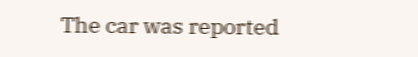The car was reported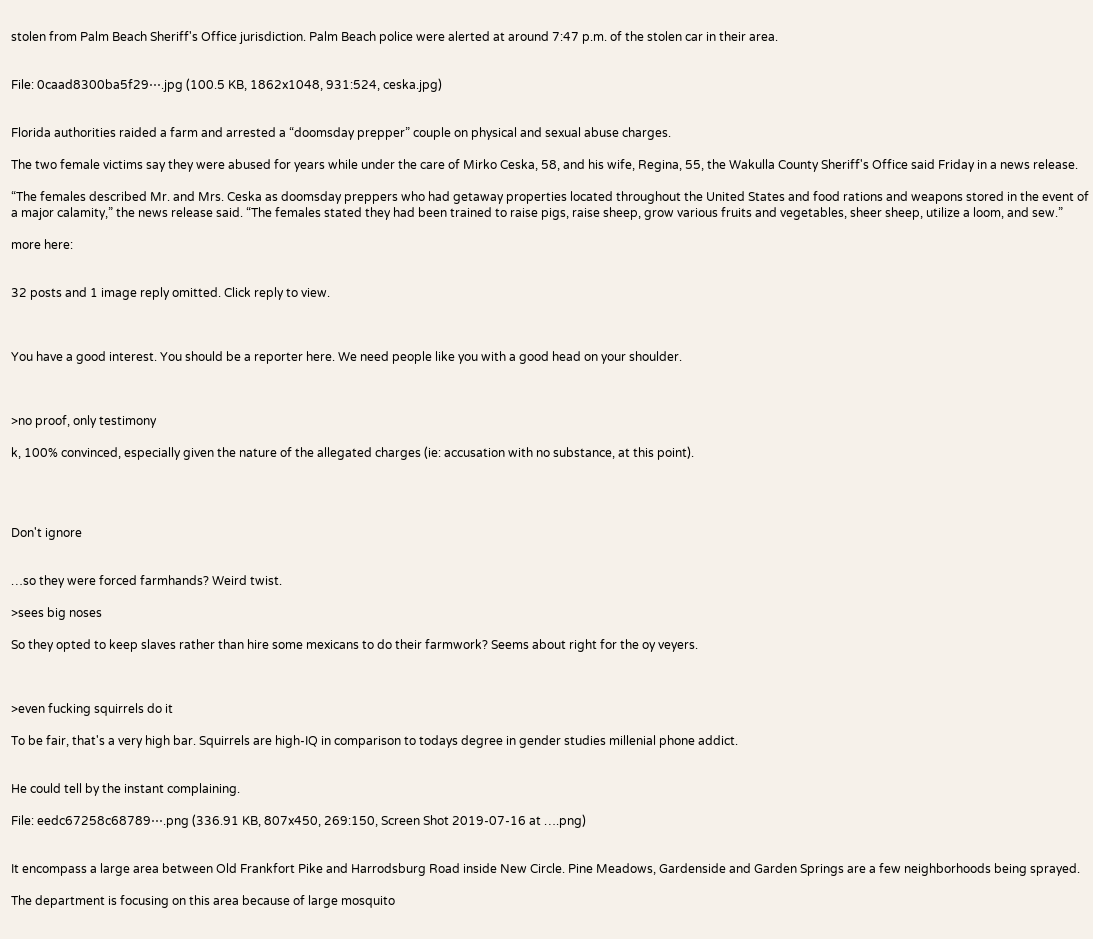stolen from Palm Beach Sheriff's Office jurisdiction. Palm Beach police were alerted at around 7:47 p.m. of the stolen car in their area.


File: 0caad8300ba5f29⋯.jpg (100.5 KB, 1862x1048, 931:524, ceska.jpg)


Florida authorities raided a farm and arrested a “doomsday prepper” couple on physical and sexual abuse charges.

The two female victims say they were abused for years while under the care of Mirko Ceska, 58, and his wife, Regina, 55, the Wakulla County Sheriff's Office said Friday in a news release.

“The females described Mr. and Mrs. Ceska as doomsday preppers who had getaway properties located throughout the United States and food rations and weapons stored in the event of a major calamity,” the news release said. “The females stated they had been trained to raise pigs, raise sheep, grow various fruits and vegetables, sheer sheep, utilize a loom, and sew.”

more here:


32 posts and 1 image reply omitted. Click reply to view.



You have a good interest. You should be a reporter here. We need people like you with a good head on your shoulder.



>no proof, only testimony

k, 100% convinced, especially given the nature of the allegated charges (ie: accusation with no substance, at this point).




Don't ignore


…so they were forced farmhands? Weird twist.

>sees big noses

So they opted to keep slaves rather than hire some mexicans to do their farmwork? Seems about right for the oy veyers.



>even fucking squirrels do it

To be fair, that's a very high bar. Squirrels are high-IQ in comparison to todays degree in gender studies millenial phone addict.


He could tell by the instant complaining.

File: eedc67258c68789⋯.png (336.91 KB, 807x450, 269:150, Screen Shot 2019-07-16 at ….png)


It encompass a large area between Old Frankfort Pike and Harrodsburg Road inside New Circle. Pine Meadows, Gardenside and Garden Springs are a few neighborhoods being sprayed.

The department is focusing on this area because of large mosquito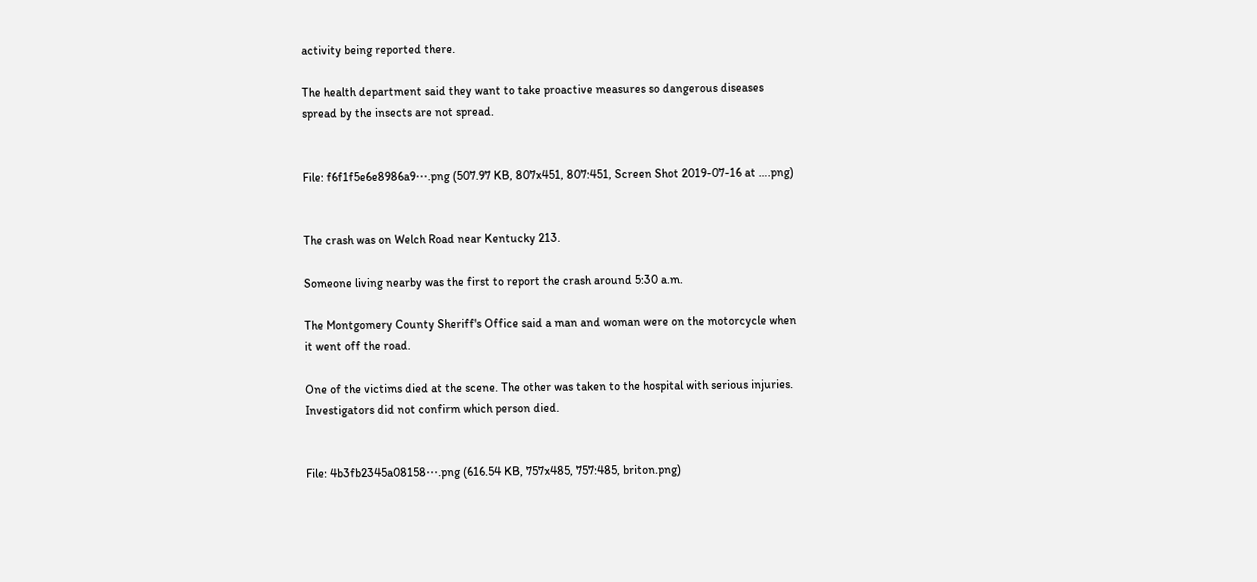activity being reported there.

The health department said they want to take proactive measures so dangerous diseases spread by the insects are not spread.


File: f6f1f5e6e8986a9⋯.png (507.97 KB, 807x451, 807:451, Screen Shot 2019-07-16 at ….png)


The crash was on Welch Road near Kentucky 213.

Someone living nearby was the first to report the crash around 5:30 a.m.

The Montgomery County Sheriff's Office said a man and woman were on the motorcycle when it went off the road.

One of the victims died at the scene. The other was taken to the hospital with serious injuries. Investigators did not confirm which person died.


File: 4b3fb2345a08158⋯.png (616.54 KB, 757x485, 757:485, briton.png)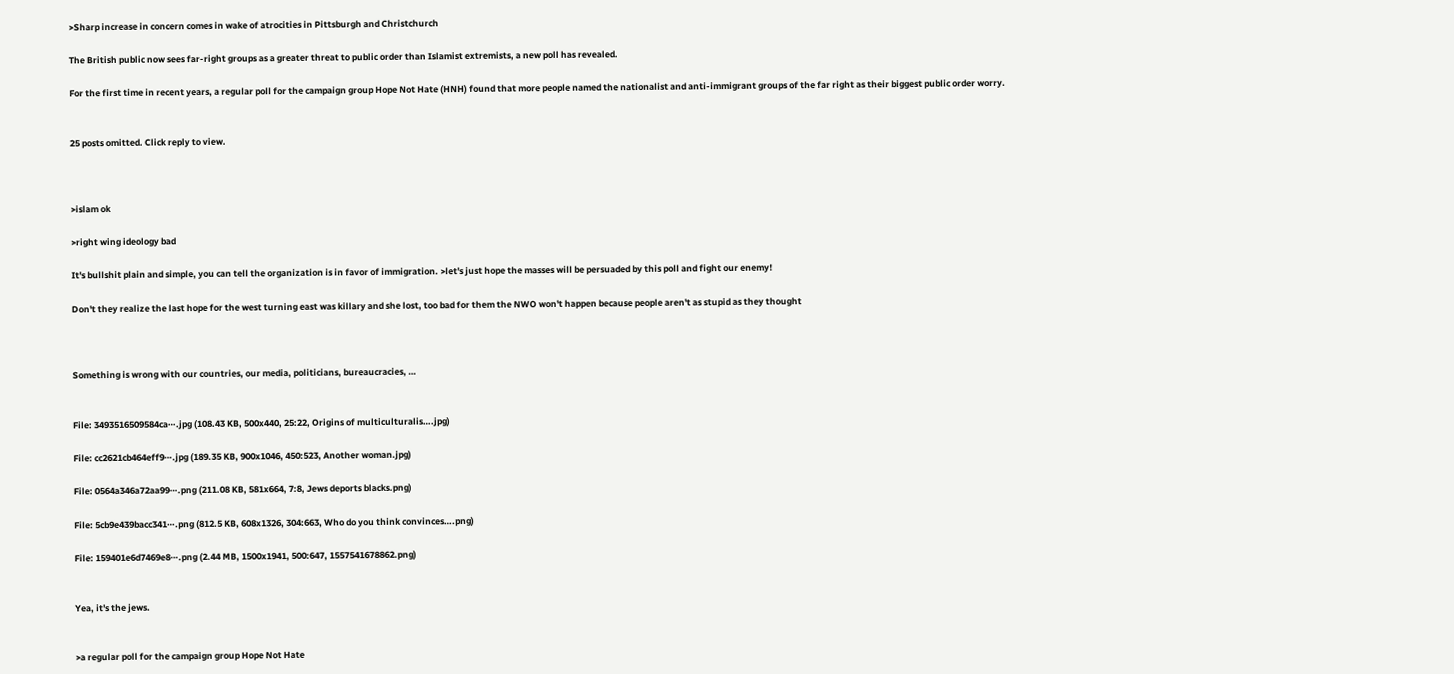>Sharp increase in concern comes in wake of atrocities in Pittsburgh and Christchurch

The British public now sees far-right groups as a greater threat to public order than Islamist extremists, a new poll has revealed.

For the first time in recent years, a regular poll for the campaign group Hope Not Hate (HNH) found that more people named the nationalist and anti-immigrant groups of the far right as their biggest public order worry.


25 posts omitted. Click reply to view.



>islam ok

>right wing ideology bad

It's bullshit plain and simple, you can tell the organization is in favor of immigration. >let's just hope the masses will be persuaded by this poll and fight our enemy!

Don't they realize the last hope for the west turning east was killary and she lost, too bad for them the NWO won't happen because people aren't as stupid as they thought



Something is wrong with our countries, our media, politicians, bureaucracies, …


File: 3493516509584ca⋯.jpg (108.43 KB, 500x440, 25:22, Origins of multiculturalis….jpg)

File: cc2621cb464eff9⋯.jpg (189.35 KB, 900x1046, 450:523, Another woman.jpg)

File: 0564a346a72aa99⋯.png (211.08 KB, 581x664, 7:8, Jews deports blacks.png)

File: 5cb9e439bacc341⋯.png (812.5 KB, 608x1326, 304:663, Who do you think convinces….png)

File: 159401e6d7469e8⋯.png (2.44 MB, 1500x1941, 500:647, 1557541678862.png)


Yea, it's the jews.


>a regular poll for the campaign group Hope Not Hate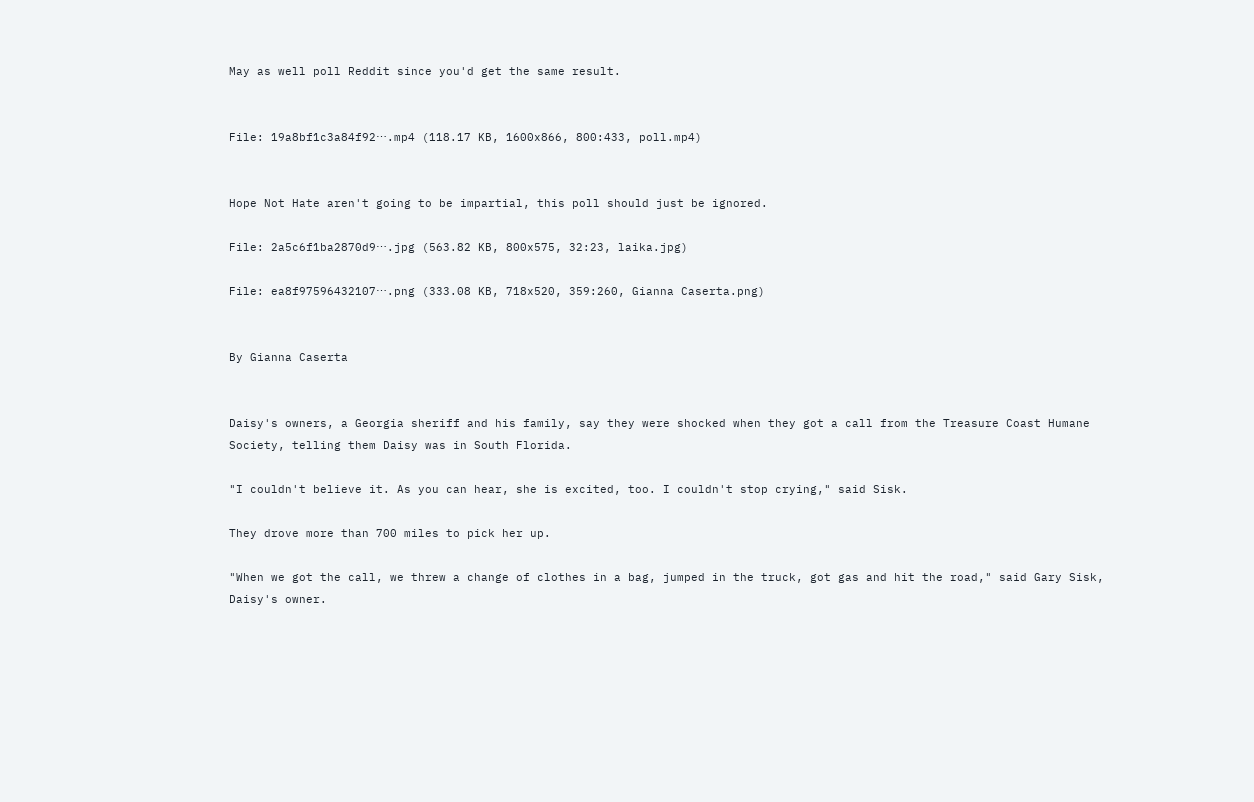May as well poll Reddit since you'd get the same result.


File: 19a8bf1c3a84f92⋯.mp4 (118.17 KB, 1600x866, 800:433, poll.mp4)


Hope Not Hate aren't going to be impartial, this poll should just be ignored.

File: 2a5c6f1ba2870d9⋯.jpg (563.82 KB, 800x575, 32:23, laika.jpg)

File: ea8f97596432107⋯.png (333.08 KB, 718x520, 359:260, Gianna Caserta.png)


By Gianna Caserta


Daisy's owners, a Georgia sheriff and his family, say they were shocked when they got a call from the Treasure Coast Humane Society, telling them Daisy was in South Florida.

"I couldn't believe it. As you can hear, she is excited, too. I couldn't stop crying," said Sisk.

They drove more than 700 miles to pick her up.

"When we got the call, we threw a change of clothes in a bag, jumped in the truck, got gas and hit the road," said Gary Sisk, Daisy's owner.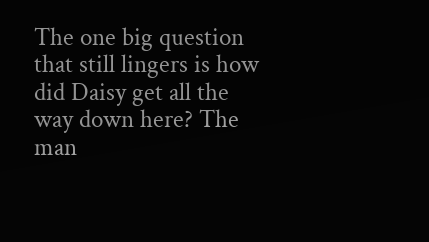The one big question that still lingers is how did Daisy get all the way down here? The man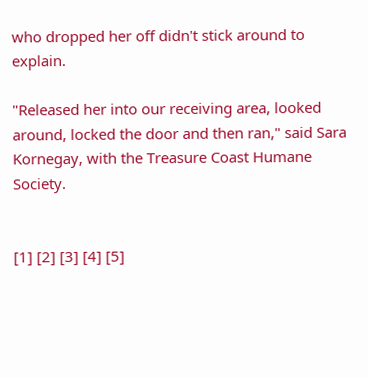who dropped her off didn't stick around to explain.

"Released her into our receiving area, looked around, locked the door and then ran," said Sara Kornegay, with the Treasure Coast Humane Society.


[1] [2] [3] [4] [5]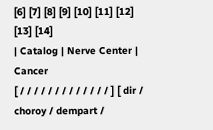[6] [7] [8] [9] [10] [11] [12] [13] [14]
| Catalog | Nerve Center | Cancer
[ / / / / / / / / / / / / / ] [ dir / choroy / dempart /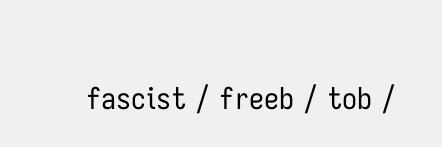fascist / freeb / tob /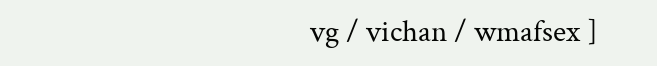vg / vichan / wmafsex ]